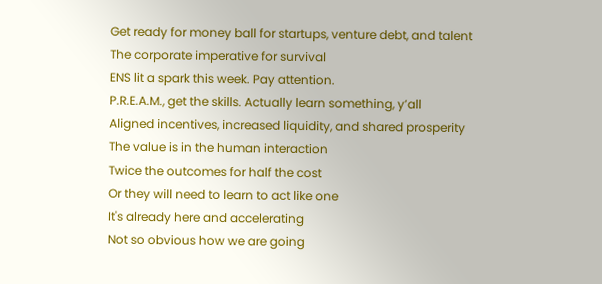Get ready for money ball for startups, venture debt, and talent
The corporate imperative for survival
ENS lit a spark this week. Pay attention.
P.R.E.A.M., get the skills. Actually learn something, y’all
Aligned incentives, increased liquidity, and shared prosperity
The value is in the human interaction
Twice the outcomes for half the cost
Or they will need to learn to act like one
It's already here and accelerating
Not so obvious how we are going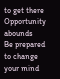to get there
Opportunity abounds
Be prepared to change your mind